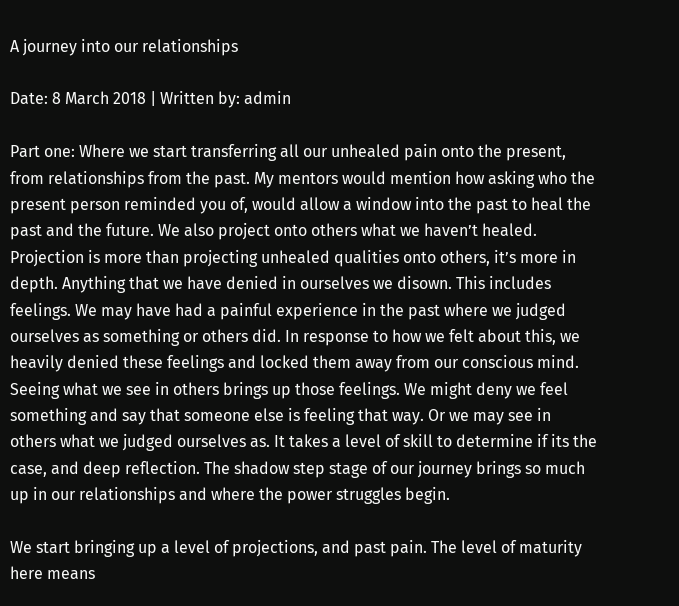A journey into our relationships

Date: 8 March 2018 | Written by: admin

Part one: Where we start transferring all our unhealed pain onto the present, from relationships from the past. My mentors would mention how asking who the present person reminded you of, would allow a window into the past to heal the past and the future. We also project onto others what we haven’t healed. Projection is more than projecting unhealed qualities onto others, it’s more in depth. Anything that we have denied in ourselves we disown. This includes feelings. We may have had a painful experience in the past where we judged ourselves as something or others did. In response to how we felt about this, we heavily denied these feelings and locked them away from our conscious mind. Seeing what we see in others brings up those feelings. We might deny we feel something and say that someone else is feeling that way. Or we may see in others what we judged ourselves as. It takes a level of skill to determine if its the case, and deep reflection. The shadow step stage of our journey brings so much up in our relationships and where the power struggles begin.

We start bringing up a level of projections, and past pain. The level of maturity here means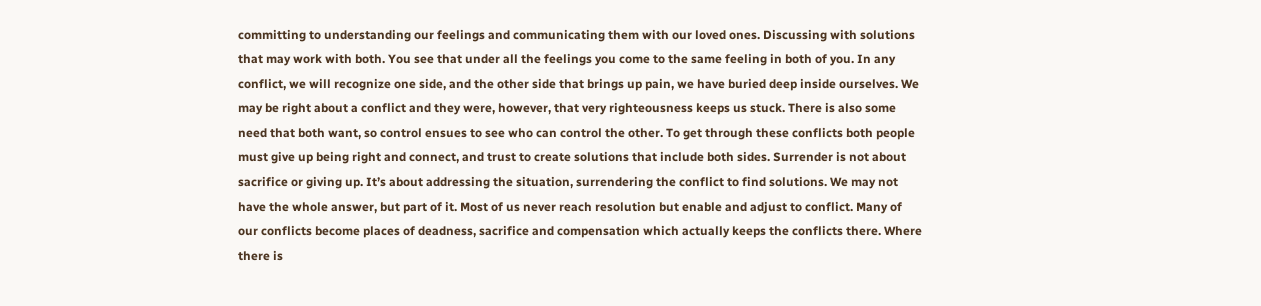committing to understanding our feelings and communicating them with our loved ones. Discussing with solutions that may work with both. You see that under all the feelings you come to the same feeling in both of you. In any conflict, we will recognize one side, and the other side that brings up pain, we have buried deep inside ourselves. We may be right about a conflict and they were, however, that very righteousness keeps us stuck. There is also some need that both want, so control ensues to see who can control the other. To get through these conflicts both people must give up being right and connect, and trust to create solutions that include both sides. Surrender is not about sacrifice or giving up. It’s about addressing the situation, surrendering the conflict to find solutions. We may not have the whole answer, but part of it. Most of us never reach resolution but enable and adjust to conflict. Many of our conflicts become places of deadness, sacrifice and compensation which actually keeps the conflicts there. Where there is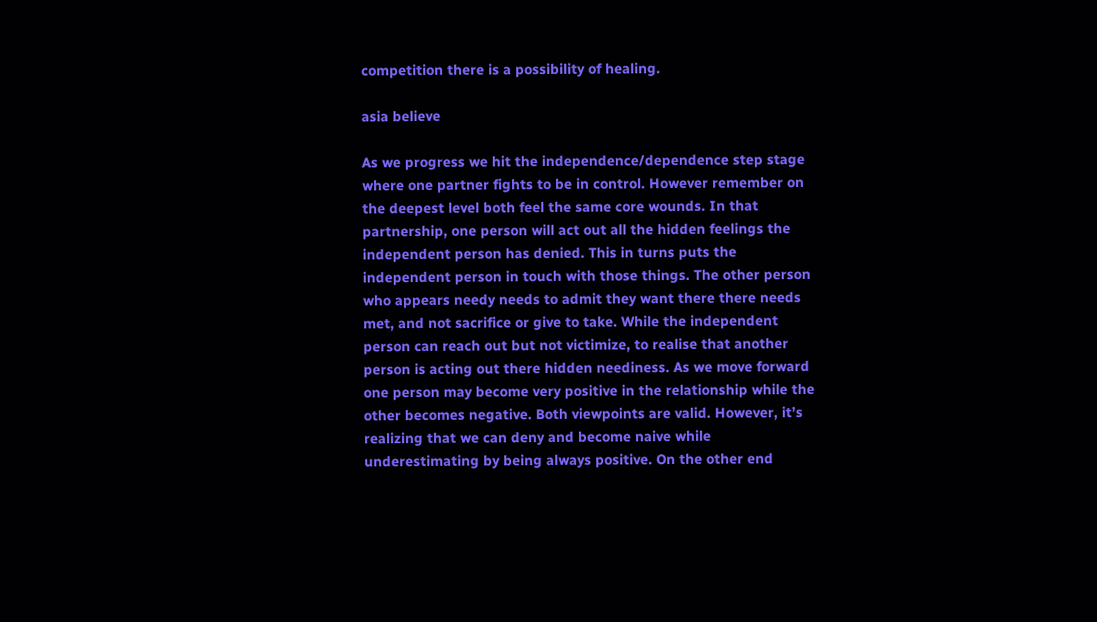competition there is a possibility of healing.

asia believe

As we progress we hit the independence/dependence step stage where one partner fights to be in control. However remember on the deepest level both feel the same core wounds. In that partnership, one person will act out all the hidden feelings the independent person has denied. This in turns puts the independent person in touch with those things. The other person who appears needy needs to admit they want there there needs met, and not sacrifice or give to take. While the independent person can reach out but not victimize, to realise that another person is acting out there hidden neediness. As we move forward one person may become very positive in the relationship while the other becomes negative. Both viewpoints are valid. However, it’s realizing that we can deny and become naive while underestimating by being always positive. On the other end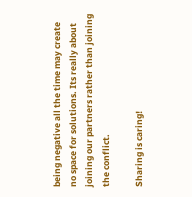being negative all the time may create no space for solutions. Its really about joining our partners rather than joining the conflict.

Sharing is caring!